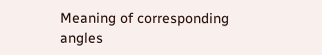Meaning of corresponding angles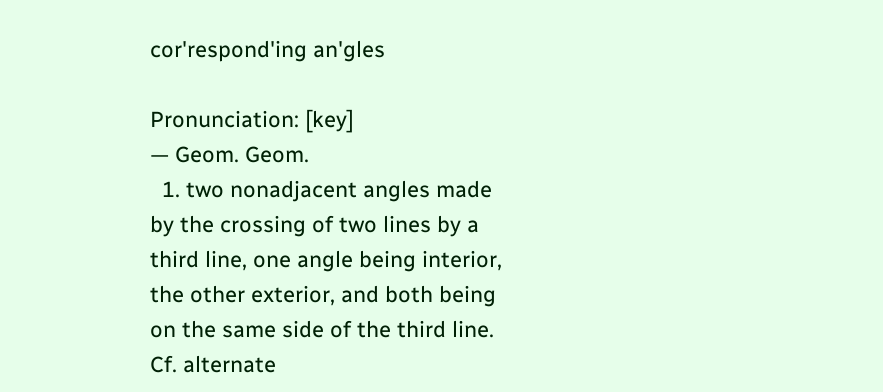cor'respond'ing an'gles

Pronunciation: [key]
— Geom. Geom.
  1. two nonadjacent angles made by the crossing of two lines by a third line, one angle being interior, the other exterior, and both being on the same side of the third line. Cf. alternate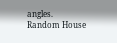angles.
Random House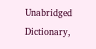Unabridged Dictionary,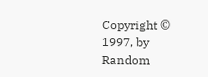Copyright © 1997, by Random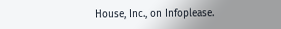House, Inc., on Infoplease.